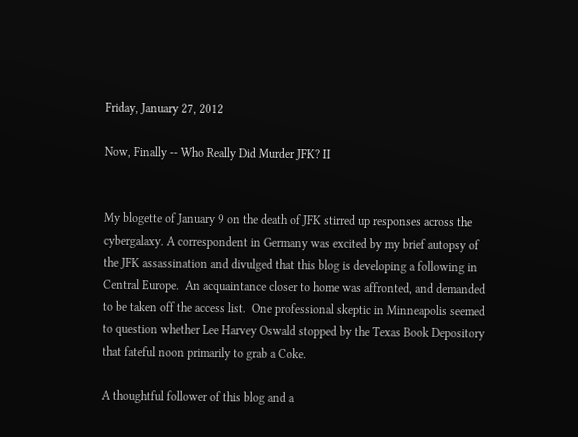Friday, January 27, 2012

Now, Finally -- Who Really Did Murder JFK? II


My blogette of January 9 on the death of JFK stirred up responses across the cybergalaxy. A correspondent in Germany was excited by my brief autopsy of the JFK assassination and divulged that this blog is developing a following in Central Europe.  An acquaintance closer to home was affronted, and demanded to be taken off the access list.  One professional skeptic in Minneapolis seemed to question whether Lee Harvey Oswald stopped by the Texas Book Depository that fateful noon primarily to grab a Coke.

A thoughtful follower of this blog and a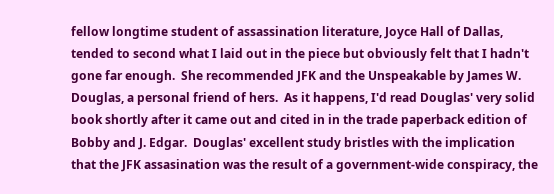fellow longtime student of assassination literature, Joyce Hall of Dallas, tended to second what I laid out in the piece but obviously felt that I hadn't gone far enough.  She recommended JFK and the Unspeakable by James W. Douglas, a personal friend of hers.  As it happens, I'd read Douglas' very solid book shortly after it came out and cited in in the trade paperback edition of Bobby and J. Edgar.  Douglas' excellent study bristles with the implication that the JFK assasination was the result of a government-wide conspiracy, the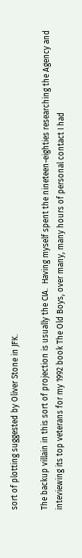sort of plotting suggested by Oliver Stone in JFK.

The backup villain in this sort of projection is usually the CIA.  Having myself spent the nineteen-eighties researching the Agency and inteviewing its top veterans for my 1992 book The Old Boys, over many, many hours of personal contact I had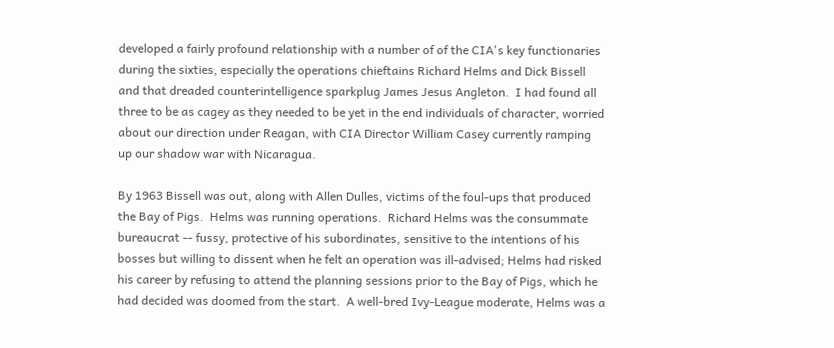developed a fairly profound relationship with a number of of the CIA's key functionaries during the sixties, especially the operations chieftains Richard Helms and Dick Bissell and that dreaded counterintelligence sparkplug James Jesus Angleton.  I had found all three to be as cagey as they needed to be yet in the end individuals of character, worried about our direction under Reagan, with CIA Director William Casey currently ramping up our shadow war with Nicaragua.

By 1963 Bissell was out, along with Allen Dulles, victims of the foul-ups that produced the Bay of Pigs.  Helms was running operations.  Richard Helms was the consummate bureaucrat -- fussy, protective of his subordinates, sensitive to the intentions of his bosses but willing to dissent when he felt an operation was ill-advised; Helms had risked his career by refusing to attend the planning sessions prior to the Bay of Pigs, which he had decided was doomed from the start.  A well-bred Ivy-League moderate, Helms was a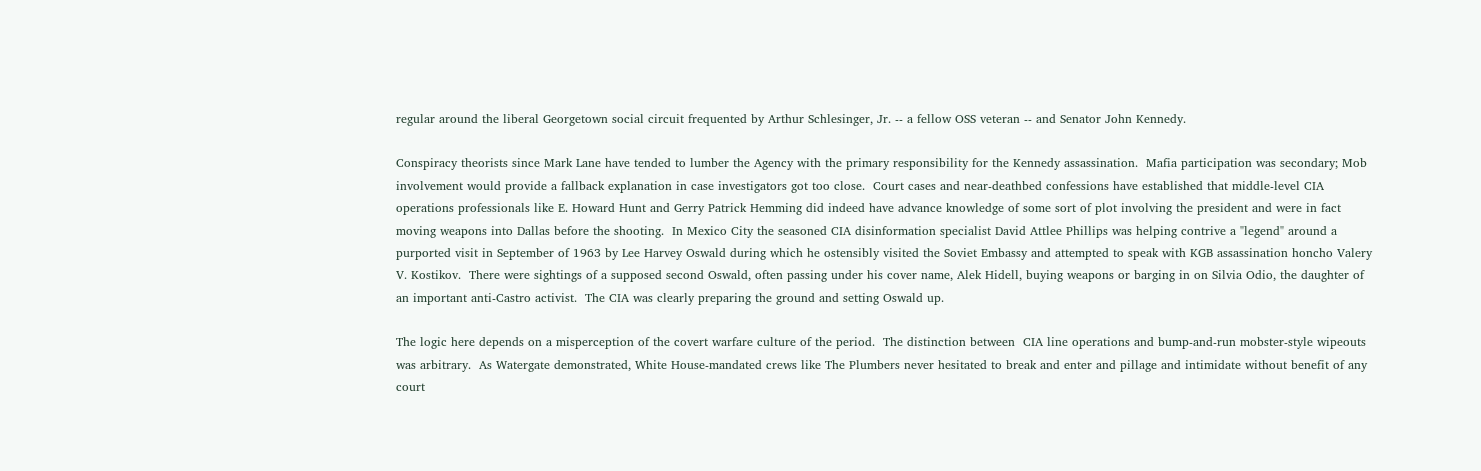regular around the liberal Georgetown social circuit frequented by Arthur Schlesinger, Jr. -- a fellow OSS veteran -- and Senator John Kennedy.

Conspiracy theorists since Mark Lane have tended to lumber the Agency with the primary responsibility for the Kennedy assassination.  Mafia participation was secondary; Mob involvement would provide a fallback explanation in case investigators got too close.  Court cases and near-deathbed confessions have established that middle-level CIA operations professionals like E. Howard Hunt and Gerry Patrick Hemming did indeed have advance knowledge of some sort of plot involving the president and were in fact moving weapons into Dallas before the shooting.  In Mexico City the seasoned CIA disinformation specialist David Attlee Phillips was helping contrive a "legend" around a purported visit in September of 1963 by Lee Harvey Oswald during which he ostensibly visited the Soviet Embassy and attempted to speak with KGB assassination honcho Valery V. Kostikov.  There were sightings of a supposed second Oswald, often passing under his cover name, Alek Hidell, buying weapons or barging in on Silvia Odio, the daughter of an important anti-Castro activist.  The CIA was clearly preparing the ground and setting Oswald up.

The logic here depends on a misperception of the covert warfare culture of the period.  The distinction between  CIA line operations and bump-and-run mobster-style wipeouts was arbitrary.  As Watergate demonstrated, White House-mandated crews like The Plumbers never hesitated to break and enter and pillage and intimidate without benefit of any court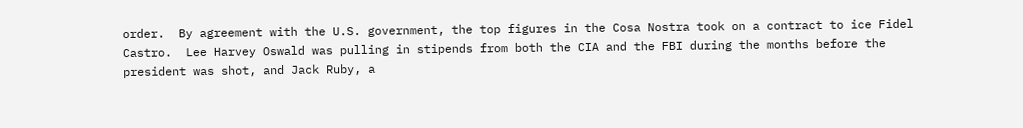order.  By agreement with the U.S. government, the top figures in the Cosa Nostra took on a contract to ice Fidel Castro.  Lee Harvey Oswald was pulling in stipends from both the CIA and the FBI during the months before the president was shot, and Jack Ruby, a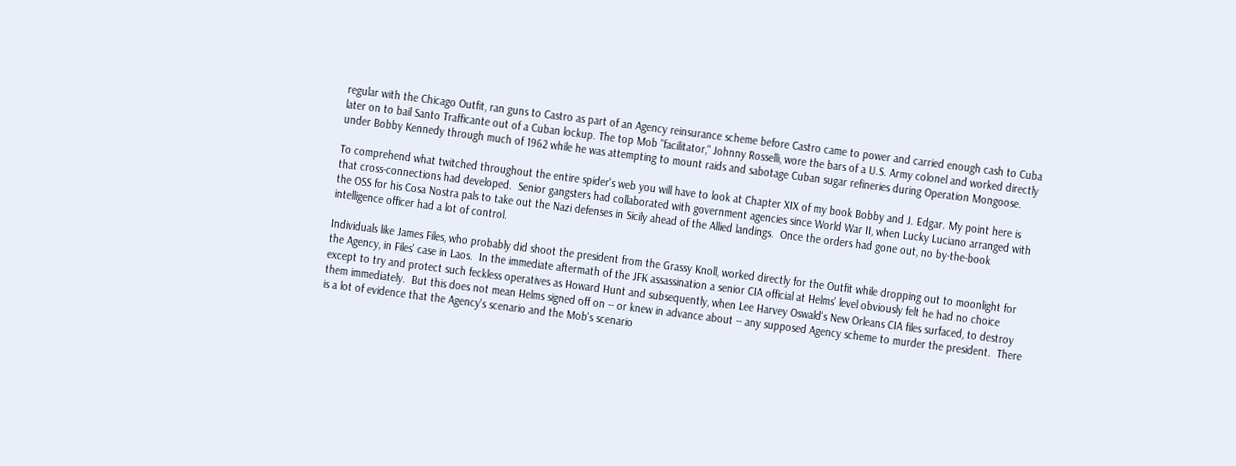regular with the Chicago Outfit, ran guns to Castro as part of an Agency reinsurance scheme before Castro came to power and carried enough cash to Cuba later on to bail Santo Trafficante out of a Cuban lockup. The top Mob "facilitator," Johnny Rosselli, wore the bars of a U.S. Army colonel and worked directly under Bobby Kennedy through much of 1962 while he was attempting to mount raids and sabotage Cuban sugar refineries during Operation Mongoose.

To comprehend what twitched throughout the entire spider's web you will have to look at Chapter XIX of my book Bobby and J. Edgar. My point here is that cross-connections had developed.  Senior gangsters had collaborated with government agencies since World War II, when Lucky Luciano arranged with the OSS for his Cosa Nostra pals to take out the Nazi defenses in Sicily ahead of the Allied landings.  Once the orders had gone out, no by-the-book intelligence officer had a lot of control.

Individuals like James Files, who probably did shoot the president from the Grassy Knoll, worked directly for the Outfit while dropping out to moonlight for the Agency, in Files' case in Laos.  In the immediate aftermath of the JFK assassination a senior CIA official at Helms' level obviously felt he had no choice except to try and protect such feckless operatives as Howard Hunt and subsequently, when Lee Harvey Oswald's New Orleans CIA files surfaced, to destroy them immediately.  But this does not mean Helms signed off on -- or knew in advance about -- any supposed Agency scheme to murder the president.  There is a lot of evidence that the Agency's scenario and the Mob's scenario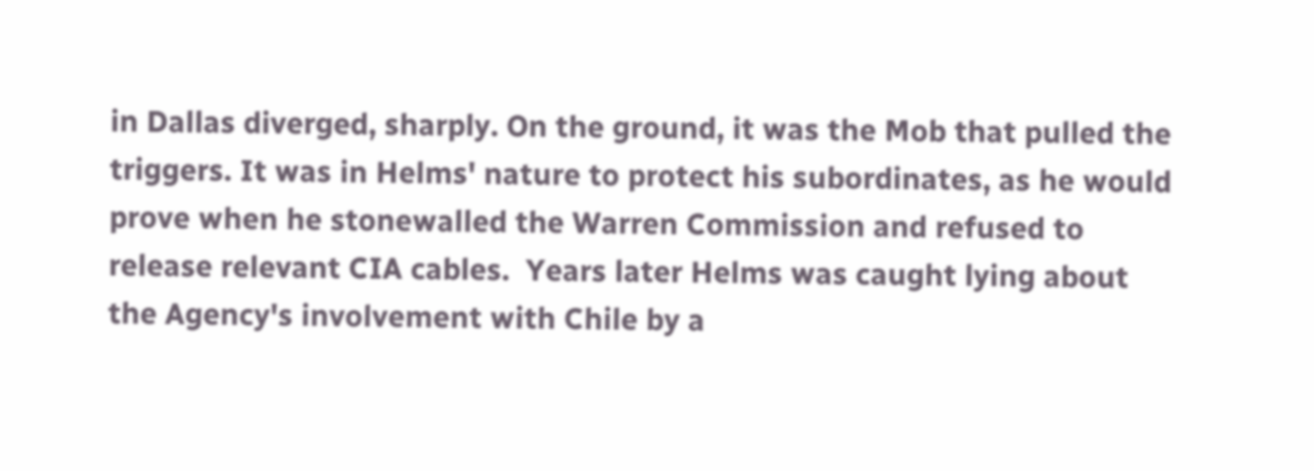in Dallas diverged, sharply. On the ground, it was the Mob that pulled the triggers. It was in Helms' nature to protect his subordinates, as he would prove when he stonewalled the Warren Commission and refused to release relevant CIA cables.  Years later Helms was caught lying about the Agency's involvement with Chile by a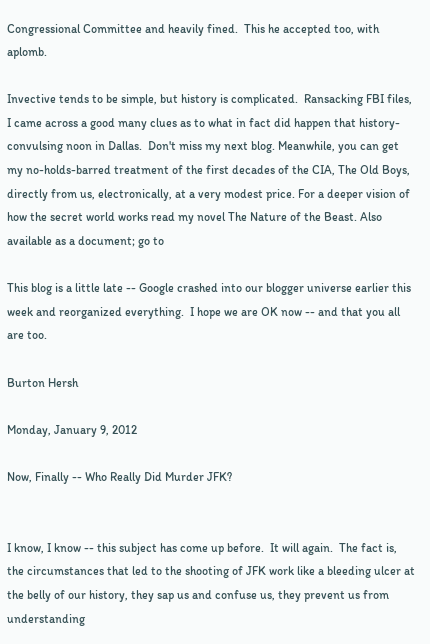Congressional Committee and heavily fined.  This he accepted too, with aplomb.

Invective tends to be simple, but history is complicated.  Ransacking FBI files, I came across a good many clues as to what in fact did happen that history-convulsing noon in Dallas.  Don't miss my next blog. Meanwhile, you can get my no-holds-barred treatment of the first decades of the CIA, The Old Boys, directly from us, electronically, at a very modest price. For a deeper vision of how the secret world works read my novel The Nature of the Beast. Also available as a document; go to

This blog is a little late -- Google crashed into our blogger universe earlier this week and reorganized everything.  I hope we are OK now -- and that you all are too.

Burton Hersh

Monday, January 9, 2012

Now, Finally -- Who Really Did Murder JFK?


I know, I know -- this subject has come up before.  It will again.  The fact is, the circumstances that led to the shooting of JFK work like a bleeding ulcer at the belly of our history, they sap us and confuse us, they prevent us from understanding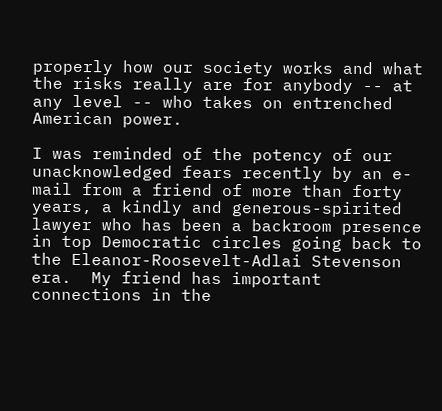properly how our society works and what the risks really are for anybody -- at any level -- who takes on entrenched American power.

I was reminded of the potency of our unacknowledged fears recently by an e-mail from a friend of more than forty years, a kindly and generous-spirited lawyer who has been a backroom presence in top Democratic circles going back to the Eleanor-Roosevelt-Adlai Stevenson era.  My friend has important connections in the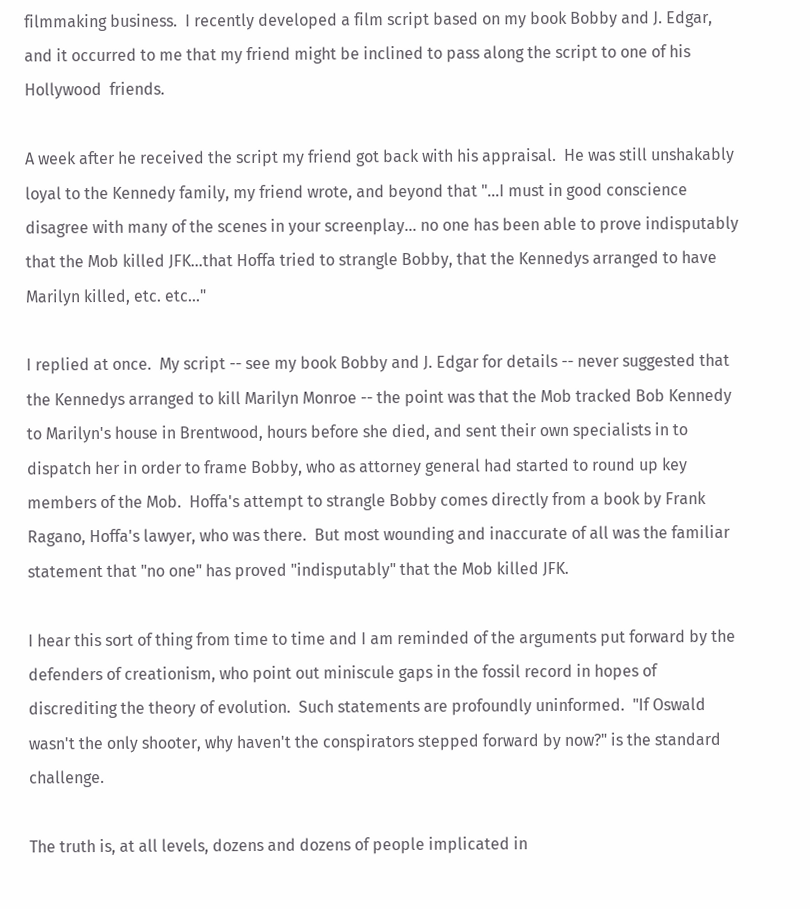filmmaking business.  I recently developed a film script based on my book Bobby and J. Edgar, and it occurred to me that my friend might be inclined to pass along the script to one of his Hollywood  friends.

A week after he received the script my friend got back with his appraisal.  He was still unshakably loyal to the Kennedy family, my friend wrote, and beyond that "...I must in good conscience disagree with many of the scenes in your screenplay... no one has been able to prove indisputably that the Mob killed JFK...that Hoffa tried to strangle Bobby, that the Kennedys arranged to have Marilyn killed, etc. etc..."

I replied at once.  My script -- see my book Bobby and J. Edgar for details -- never suggested that the Kennedys arranged to kill Marilyn Monroe -- the point was that the Mob tracked Bob Kennedy to Marilyn's house in Brentwood, hours before she died, and sent their own specialists in to dispatch her in order to frame Bobby, who as attorney general had started to round up key members of the Mob.  Hoffa's attempt to strangle Bobby comes directly from a book by Frank Ragano, Hoffa's lawyer, who was there.  But most wounding and inaccurate of all was the familiar statement that "no one" has proved "indisputably" that the Mob killed JFK.

I hear this sort of thing from time to time and I am reminded of the arguments put forward by the defenders of creationism, who point out miniscule gaps in the fossil record in hopes of discrediting the theory of evolution.  Such statements are profoundly uninformed.  "If Oswald wasn't the only shooter, why haven't the conspirators stepped forward by now?" is the standard challenge.

The truth is, at all levels, dozens and dozens of people implicated in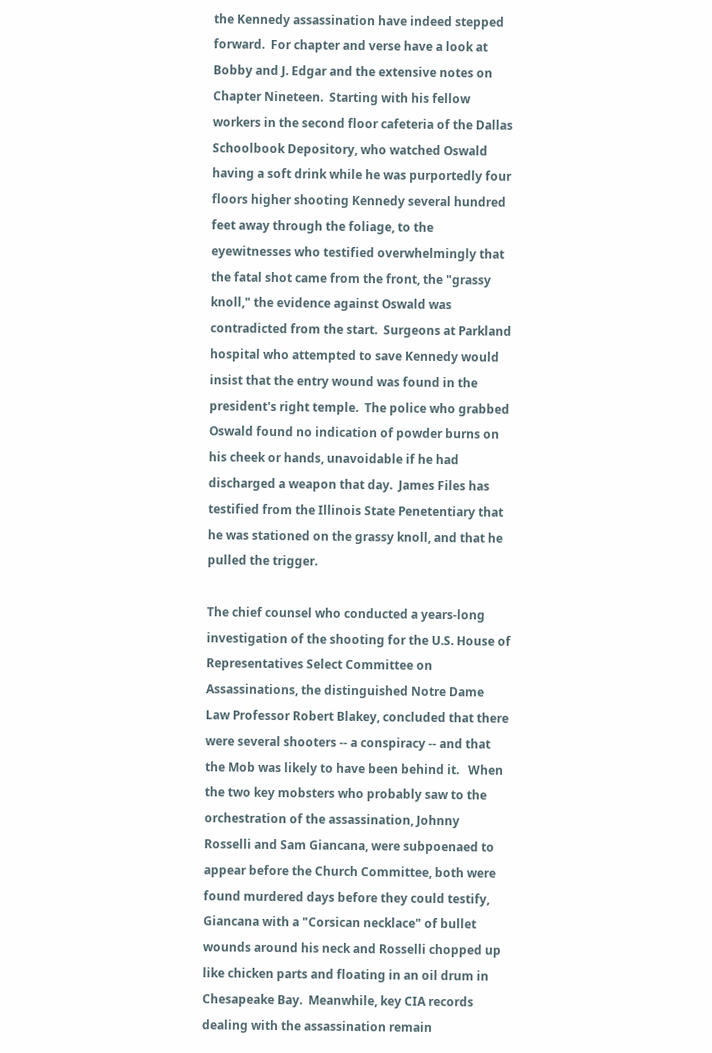the Kennedy assassination have indeed stepped forward.  For chapter and verse have a look at Bobby and J. Edgar and the extensive notes on Chapter Nineteen.  Starting with his fellow workers in the second floor cafeteria of the Dallas Schoolbook Depository, who watched Oswald having a soft drink while he was purportedly four floors higher shooting Kennedy several hundred feet away through the foliage, to the eyewitnesses who testified overwhelmingly that the fatal shot came from the front, the "grassy knoll," the evidence against Oswald was contradicted from the start.  Surgeons at Parkland hospital who attempted to save Kennedy would insist that the entry wound was found in the president's right temple.  The police who grabbed Oswald found no indication of powder burns on his cheek or hands, unavoidable if he had discharged a weapon that day.  James Files has testified from the Illinois State Penetentiary that he was stationed on the grassy knoll, and that he pulled the trigger.

The chief counsel who conducted a years-long investigation of the shooting for the U.S. House of Representatives Select Committee on Assassinations, the distinguished Notre Dame Law Professor Robert Blakey, concluded that there were several shooters -- a conspiracy -- and that the Mob was likely to have been behind it.   When the two key mobsters who probably saw to the orchestration of the assassination, Johnny Rosselli and Sam Giancana, were subpoenaed to appear before the Church Committee, both were found murdered days before they could testify, Giancana with a "Corsican necklace" of bullet wounds around his neck and Rosselli chopped up like chicken parts and floating in an oil drum in Chesapeake Bay.  Meanwhile, key CIA records dealing with the assassination remain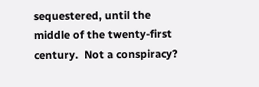sequestered, until the middle of the twenty-first century.  Not a conspiracy?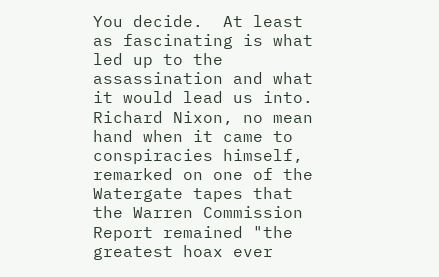You decide.  At least as fascinating is what led up to the assassination and what it would lead us into. Richard Nixon, no mean hand when it came to conspiracies himself, remarked on one of the Watergate tapes that the Warren Commission Report remained "the greatest hoax ever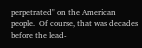perpetrated" on the American people.  Of course, that was decades before the lead-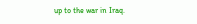up to the war in Iraq.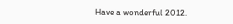Have a wonderful 2012.